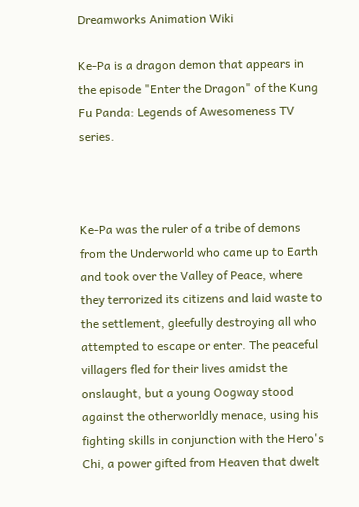Dreamworks Animation Wiki

Ke-Pa is a dragon demon that appears in the episode "Enter the Dragon" of the Kung Fu Panda: Legends of Awesomeness TV series.



Ke-Pa was the ruler of a tribe of demons from the Underworld who came up to Earth and took over the Valley of Peace, where they terrorized its citizens and laid waste to the settlement, gleefully destroying all who attempted to escape or enter. The peaceful villagers fled for their lives amidst the onslaught, but a young Oogway stood against the otherworldly menace, using his fighting skills in conjunction with the Hero's Chi, a power gifted from Heaven that dwelt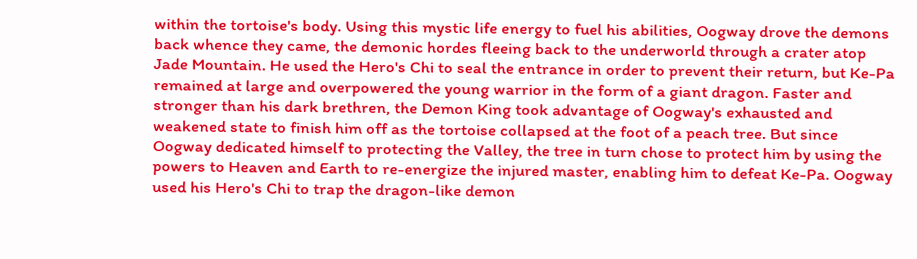within the tortoise's body. Using this mystic life energy to fuel his abilities, Oogway drove the demons back whence they came, the demonic hordes fleeing back to the underworld through a crater atop Jade Mountain. He used the Hero's Chi to seal the entrance in order to prevent their return, but Ke-Pa remained at large and overpowered the young warrior in the form of a giant dragon. Faster and stronger than his dark brethren, the Demon King took advantage of Oogway's exhausted and weakened state to finish him off as the tortoise collapsed at the foot of a peach tree. But since Oogway dedicated himself to protecting the Valley, the tree in turn chose to protect him by using the powers to Heaven and Earth to re-energize the injured master, enabling him to defeat Ke-Pa. Oogway used his Hero's Chi to trap the dragon-like demon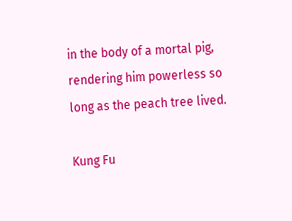in the body of a mortal pig, rendering him powerless so long as the peach tree lived.

Kung Fu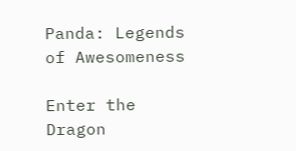Panda: Legends of Awesomeness

Enter the Dragon